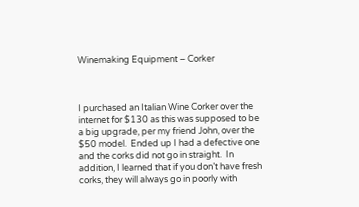Winemaking Equipment – Corker



I purchased an Italian Wine Corker over the internet for $130 as this was supposed to be a big upgrade, per my friend John, over the $50 model.  Ended up I had a defective one and the corks did not go in straight.  In addition, I learned that if you don’t have fresh corks, they will always go in poorly with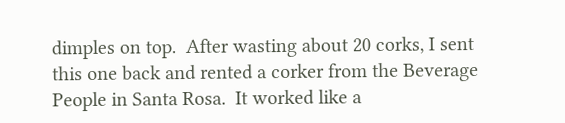dimples on top.  After wasting about 20 corks, I sent this one back and rented a corker from the Beverage People in Santa Rosa.  It worked like a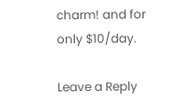charm! and for only $10/day.

Leave a Reply